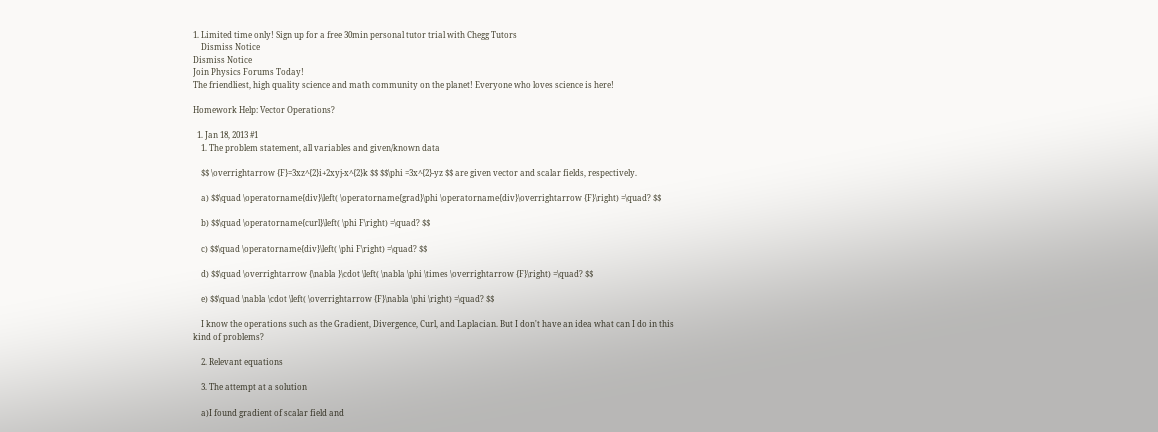1. Limited time only! Sign up for a free 30min personal tutor trial with Chegg Tutors
    Dismiss Notice
Dismiss Notice
Join Physics Forums Today!
The friendliest, high quality science and math community on the planet! Everyone who loves science is here!

Homework Help: Vector Operations?

  1. Jan 18, 2013 #1
    1. The problem statement, all variables and given/known data

    $$ \overrightarrow {F}=3xz^{2}i+2xyj-x^{2}k $$ $$\phi =3x^{2}-yz $$ are given vector and scalar fields, respectively.

    a) $$\quad \operatorname{div}\left( \operatorname{grad}\phi \operatorname{div}\overrightarrow {F}\right) =\quad? $$

    b) $$\quad \operatorname{curl}\left( \phi F\right) =\quad? $$

    c) $$\quad \operatorname{div}\left( \phi F\right) =\quad? $$

    d) $$\quad \overrightarrow {\nabla }\cdot \left( \nabla \phi \times \overrightarrow {F}\right) =\quad? $$

    e) $$\quad \nabla \cdot \left( \overrightarrow {F}\nabla \phi \right) =\quad? $$

    I know the operations such as the Gradient, Divergence, Curl, and Laplacian. But I don't have an idea what can I do in this kind of problems?

    2. Relevant equations

    3. The attempt at a solution

    a)I found gradient of scalar field and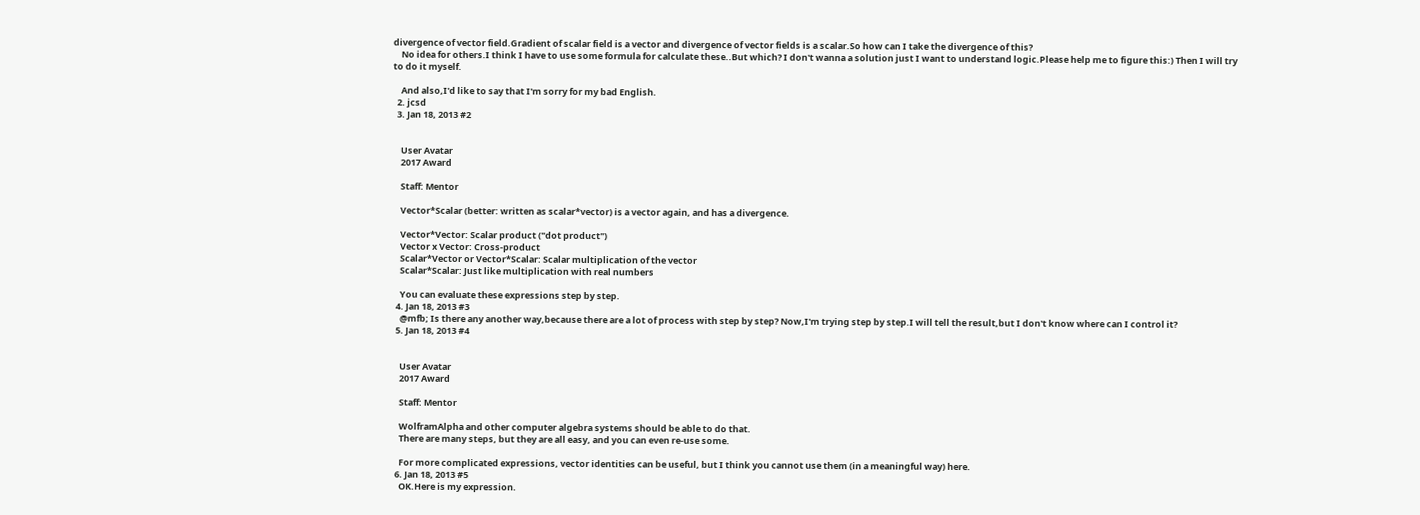divergence of vector field.Gradient of scalar field is a vector and divergence of vector fields is a scalar.So how can I take the divergence of this?
    No idea for others.I think I have to use some formula for calculate these..But which? I don't wanna a solution just I want to understand logic.Please help me to figure this:) Then I will try to do it myself.

    And also,I'd like to say that I'm sorry for my bad English.
  2. jcsd
  3. Jan 18, 2013 #2


    User Avatar
    2017 Award

    Staff: Mentor

    Vector*Scalar (better: written as scalar*vector) is a vector again, and has a divergence.

    Vector*Vector: Scalar product ("dot product")
    Vector x Vector: Cross-product
    Scalar*Vector or Vector*Scalar: Scalar multiplication of the vector
    Scalar*Scalar: Just like multiplication with real numbers

    You can evaluate these expressions step by step.
  4. Jan 18, 2013 #3
    @mfb; Is there any another way,because there are a lot of process with step by step? Now,I'm trying step by step.I will tell the result,but I don't know where can I control it?
  5. Jan 18, 2013 #4


    User Avatar
    2017 Award

    Staff: Mentor

    WolframAlpha and other computer algebra systems should be able to do that.
    There are many steps, but they are all easy, and you can even re-use some.

    For more complicated expressions, vector identities can be useful, but I think you cannot use them (in a meaningful way) here.
  6. Jan 18, 2013 #5
    OK.Here is my expression.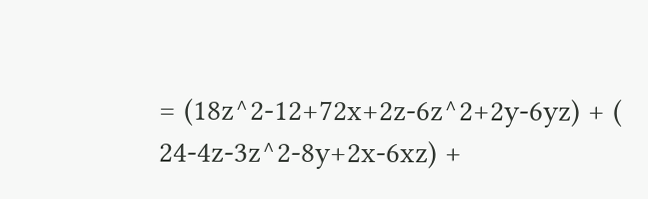= (18z^2-12+72x+2z-6z^2+2y-6yz) + ( 24-4z-3z^2-8y+2x-6xz) +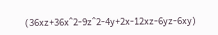(36xz+36x^2-9z^2-4y+2x-12xz-6yz-6xy)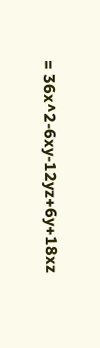= 36x^2-6xy-12yz+6y+18xz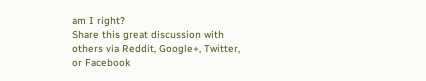am I right?
Share this great discussion with others via Reddit, Google+, Twitter, or Facebook